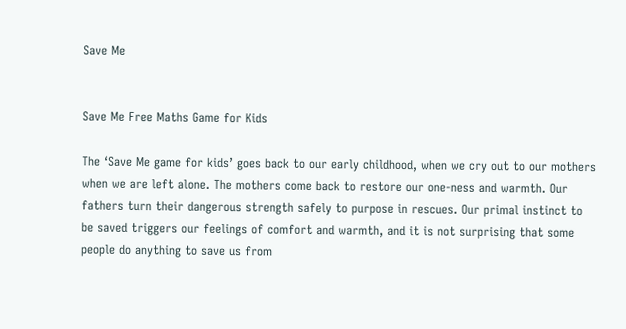Save Me


Save Me Free Maths Game for Kids

The ‘Save Me game for kids’ goes back to our early childhood, when we cry out to our mothers when we are left alone. The mothers come back to restore our one-ness and warmth. Our fathers turn their dangerous strength safely to purpose in rescues. Our primal instinct to be saved triggers our feelings of comfort and warmth, and it is not surprising that some people do anything to save us from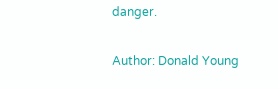danger.

Author: Donald Young